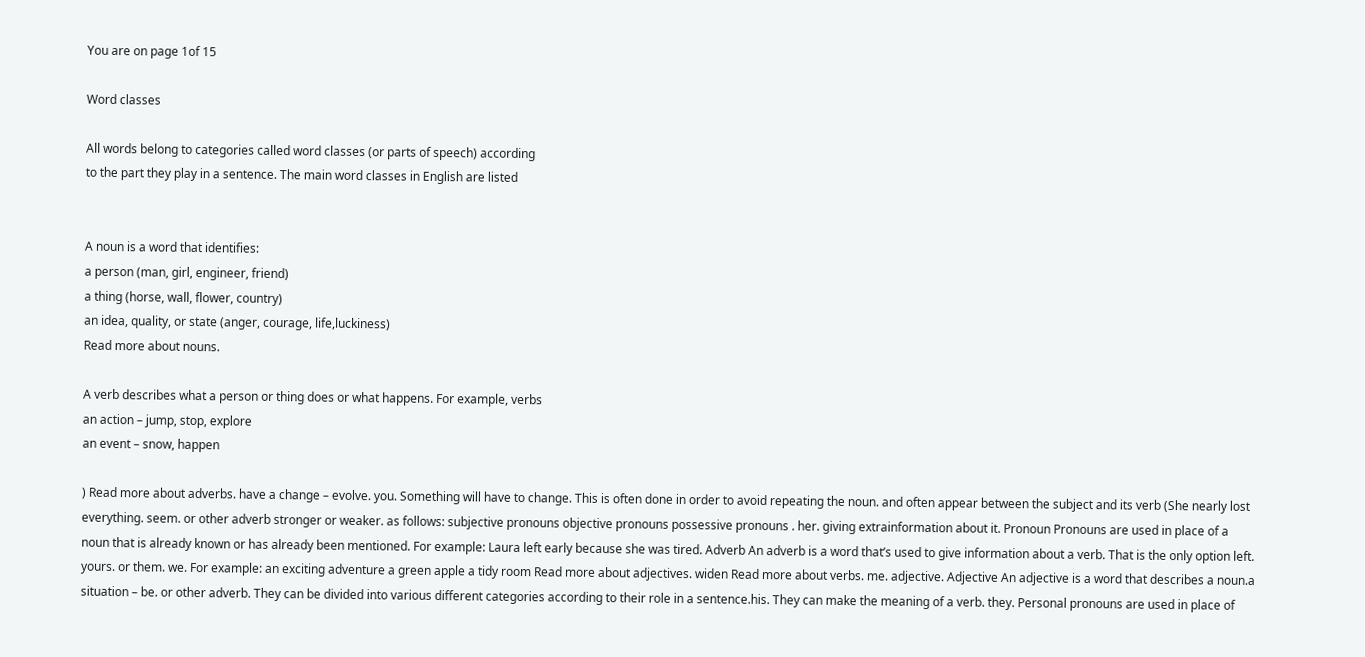You are on page 1of 15

Word classes

All words belong to categories called word classes (or parts of speech) according
to the part they play in a sentence. The main word classes in English are listed


A noun is a word that identifies:
a person (man, girl, engineer, friend)
a thing (horse, wall, flower, country)
an idea, quality, or state (anger, courage, life,luckiness)
Read more about nouns.

A verb describes what a person or thing does or what happens. For example, verbs
an action – jump, stop, explore
an event – snow, happen

) Read more about adverbs. have a change – evolve. you. Something will have to change. This is often done in order to avoid repeating the noun. and often appear between the subject and its verb (She nearly lost everything. seem. or other adverb stronger or weaker. as follows: subjective pronouns objective pronouns possessive pronouns . her. giving extrainformation about it. Pronoun Pronouns are used in place of a noun that is already known or has already been mentioned. For example: Laura left early because she was tired. Adverb An adverb is a word that’s used to give information about a verb. That is the only option left. yours. or them. we. For example: an exciting adventure a green apple a tidy room Read more about adjectives. widen Read more about verbs. me. adjective. Adjective An adjective is a word that describes a noun.a situation – be. or other adverb. They can be divided into various different categories according to their role in a sentence.his. They can make the meaning of a verb. they. Personal pronouns are used in place of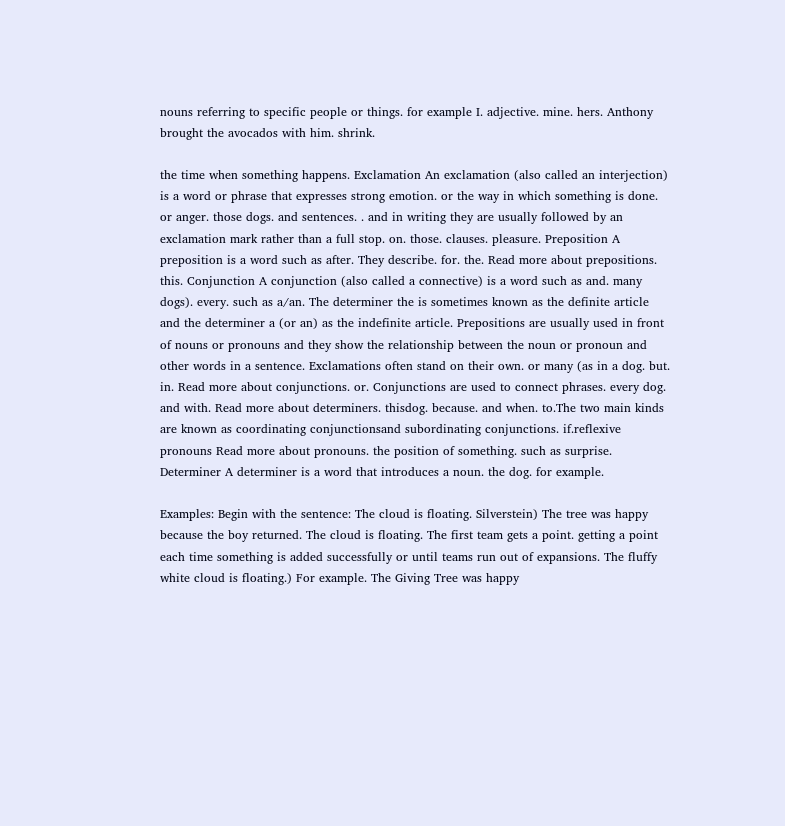nouns referring to specific people or things. for example I. adjective. mine. hers. Anthony brought the avocados with him. shrink.

the time when something happens. Exclamation An exclamation (also called an interjection) is a word or phrase that expresses strong emotion. or the way in which something is done. or anger. those dogs. and sentences. . and in writing they are usually followed by an exclamation mark rather than a full stop. on. those. clauses. pleasure. Preposition A preposition is a word such as after. They describe. for. the. Read more about prepositions. this. Conjunction A conjunction (also called a connective) is a word such as and. many dogs). every. such as a/an. The determiner the is sometimes known as the definite article and the determiner a (or an) as the indefinite article. Prepositions are usually used in front of nouns or pronouns and they show the relationship between the noun or pronoun and other words in a sentence. Exclamations often stand on their own. or many (as in a dog. but. in. Read more about conjunctions. or. Conjunctions are used to connect phrases. every dog. and with. Read more about determiners. thisdog. because. and when. to.The two main kinds are known as coordinating conjunctionsand subordinating conjunctions. if.reflexive pronouns Read more about pronouns. the position of something. such as surprise. Determiner A determiner is a word that introduces a noun. the dog. for example.

Examples: Begin with the sentence: The cloud is floating. Silverstein) The tree was happy because the boy returned. The cloud is floating. The first team gets a point. getting a point each time something is added successfully or until teams run out of expansions. The fluffy white cloud is floating.) For example. The Giving Tree was happy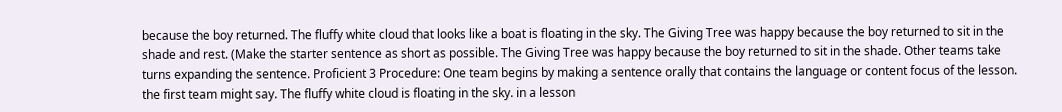because the boy returned. The fluffy white cloud that looks like a boat is floating in the sky. The Giving Tree was happy because the boy returned to sit in the shade and rest. (Make the starter sentence as short as possible. The Giving Tree was happy because the boy returned to sit in the shade. Other teams take turns expanding the sentence. Proficient 3 Procedure: One team begins by making a sentence orally that contains the language or content focus of the lesson. the first team might say. The fluffy white cloud is floating in the sky. in a lesson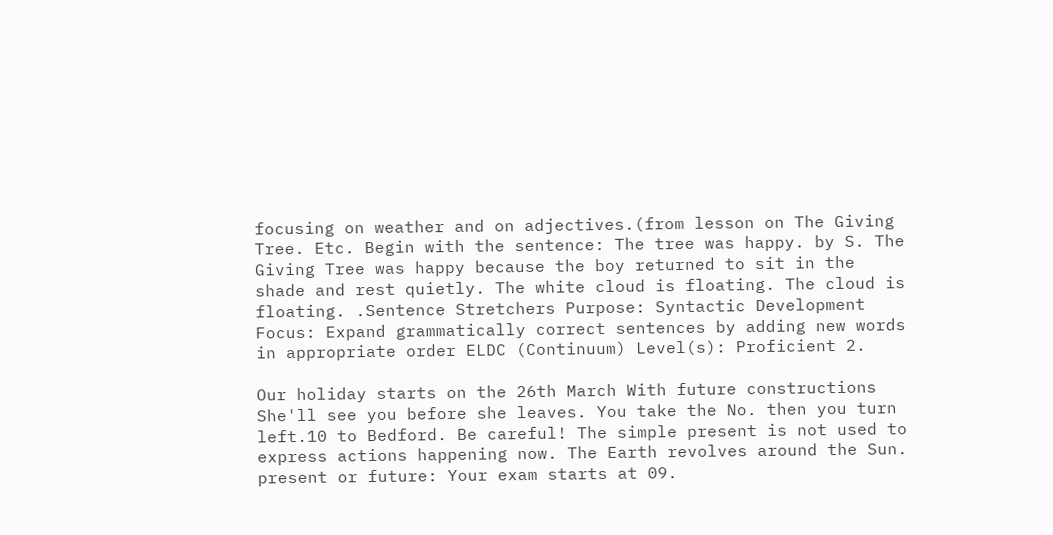focusing on weather and on adjectives.(from lesson on The Giving Tree. Etc. Begin with the sentence: The tree was happy. by S. The Giving Tree was happy because the boy returned to sit in the shade and rest quietly. The white cloud is floating. The cloud is floating. .Sentence Stretchers Purpose: Syntactic Development Focus: Expand grammatically correct sentences by adding new words in appropriate order ELDC (Continuum) Level(s): Proficient 2.

Our holiday starts on the 26th March With future constructions She'll see you before she leaves. You take the No. then you turn left.10 to Bedford. Be careful! The simple present is not used to express actions happening now. The Earth revolves around the Sun. present or future: Your exam starts at 09.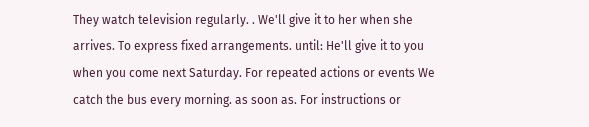They watch television regularly. . We'll give it to her when she arrives. To express fixed arrangements. until: He'll give it to you when you come next Saturday. For repeated actions or events We catch the bus every morning. as soon as. For instructions or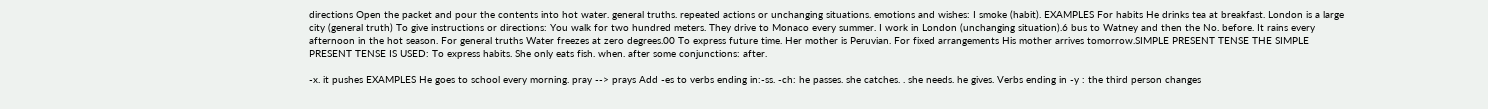directions Open the packet and pour the contents into hot water. general truths. repeated actions or unchanging situations. emotions and wishes: I smoke (habit). EXAMPLES For habits He drinks tea at breakfast. London is a large city (general truth) To give instructions or directions: You walk for two hundred meters. They drive to Monaco every summer. I work in London (unchanging situation).6 bus to Watney and then the No. before. It rains every afternoon in the hot season. For general truths Water freezes at zero degrees.00 To express future time. Her mother is Peruvian. For fixed arrangements His mother arrives tomorrow.SIMPLE PRESENT TENSE THE SIMPLE PRESENT TENSE IS USED: To express habits. She only eats fish. when. after some conjunctions: after.

-x. it pushes EXAMPLES He goes to school every morning. pray --> prays Add -es to verbs ending in:-ss. -ch: he passes. she catches. . she needs. he gives. Verbs ending in -y : the third person changes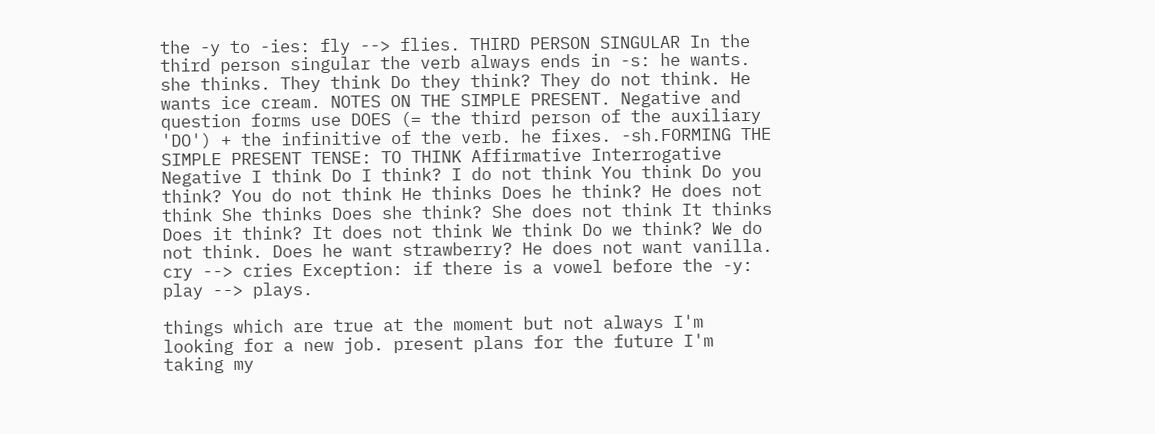the -y to -ies: fly --> flies. THIRD PERSON SINGULAR In the third person singular the verb always ends in -s: he wants. she thinks. They think Do they think? They do not think. He wants ice cream. NOTES ON THE SIMPLE PRESENT. Negative and question forms use DOES (= the third person of the auxiliary 'DO') + the infinitive of the verb. he fixes. -sh.FORMING THE SIMPLE PRESENT TENSE: TO THINK Affirmative Interrogative Negative I think Do I think? I do not think You think Do you think? You do not think He thinks Does he think? He does not think She thinks Does she think? She does not think It thinks Does it think? It does not think We think Do we think? We do not think. Does he want strawberry? He does not want vanilla. cry --> cries Exception: if there is a vowel before the -y: play --> plays.

things which are true at the moment but not always I'm looking for a new job. present plans for the future I'm taking my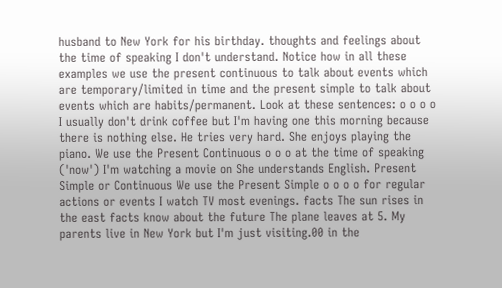husband to New York for his birthday. thoughts and feelings about the time of speaking I don't understand. Notice how in all these examples we use the present continuous to talk about events which are temporary/limited in time and the present simple to talk about events which are habits/permanent. Look at these sentences: o o o o I usually don't drink coffee but I'm having one this morning because there is nothing else. He tries very hard. She enjoys playing the piano. We use the Present Continuous o o o at the time of speaking ('now') I'm watching a movie on She understands English. Present Simple or Continuous We use the Present Simple o o o o for regular actions or events I watch TV most evenings. facts The sun rises in the east facts know about the future The plane leaves at 5. My parents live in New York but I'm just visiting.00 in the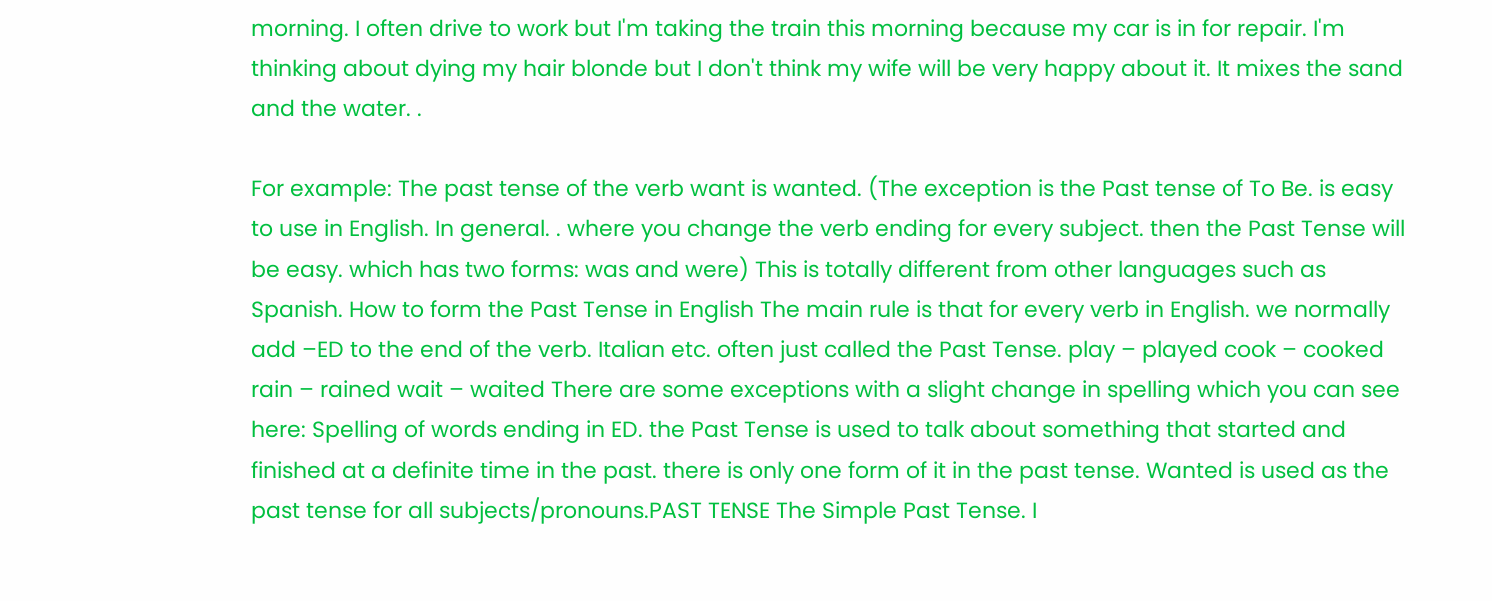morning. I often drive to work but I'm taking the train this morning because my car is in for repair. I'm thinking about dying my hair blonde but I don't think my wife will be very happy about it. It mixes the sand and the water. .

For example: The past tense of the verb want is wanted. (The exception is the Past tense of To Be. is easy to use in English. In general. . where you change the verb ending for every subject. then the Past Tense will be easy. which has two forms: was and were) This is totally different from other languages such as Spanish. How to form the Past Tense in English The main rule is that for every verb in English. we normally add –ED to the end of the verb. Italian etc. often just called the Past Tense. play – played cook – cooked rain – rained wait – waited There are some exceptions with a slight change in spelling which you can see here: Spelling of words ending in ED. the Past Tense is used to talk about something that started and finished at a definite time in the past. there is only one form of it in the past tense. Wanted is used as the past tense for all subjects/pronouns.PAST TENSE The Simple Past Tense. I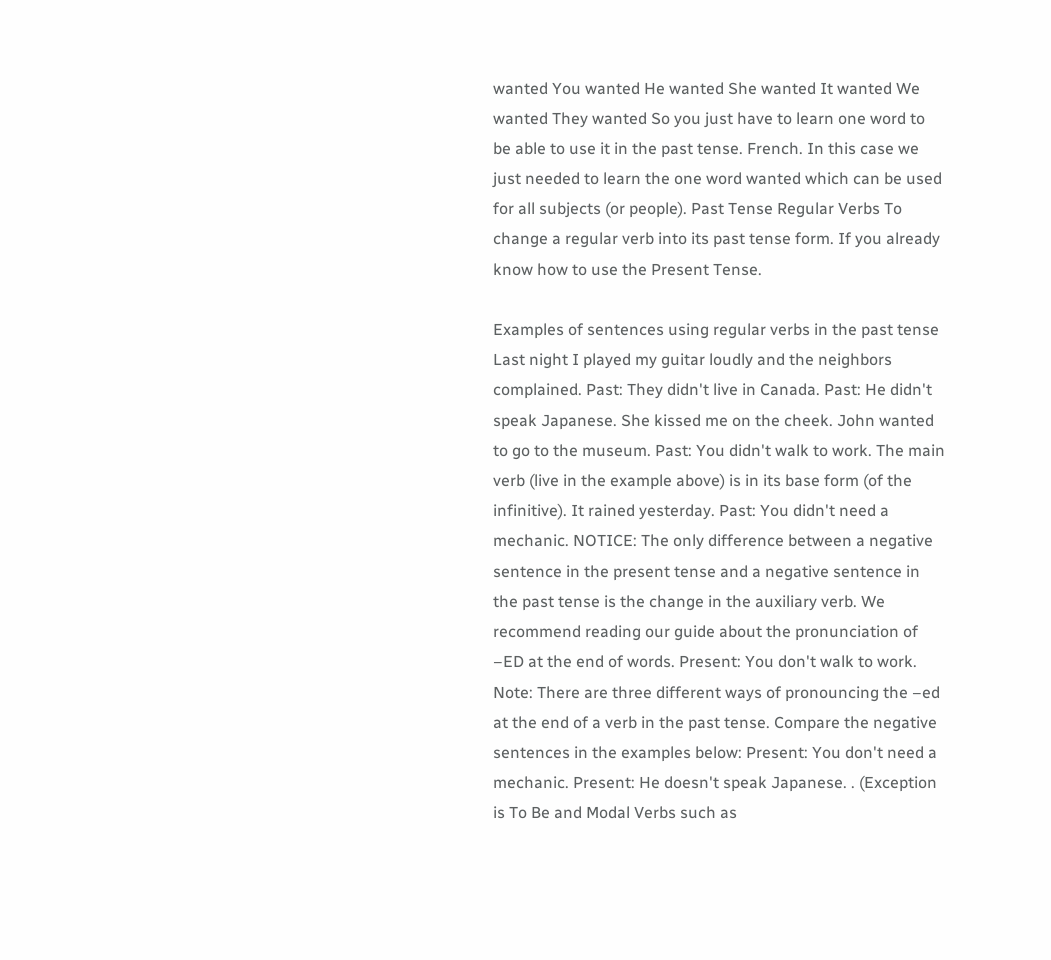wanted You wanted He wanted She wanted It wanted We wanted They wanted So you just have to learn one word to be able to use it in the past tense. French. In this case we just needed to learn the one word wanted which can be used for all subjects (or people). Past Tense Regular Verbs To change a regular verb into its past tense form. If you already know how to use the Present Tense.

Examples of sentences using regular verbs in the past tense Last night I played my guitar loudly and the neighbors complained. Past: They didn't live in Canada. Past: He didn't speak Japanese. She kissed me on the cheek. John wanted to go to the museum. Past: You didn't walk to work. The main verb (live in the example above) is in its base form (of the infinitive). It rained yesterday. Past: You didn't need a mechanic. NOTICE: The only difference between a negative sentence in the present tense and a negative sentence in the past tense is the change in the auxiliary verb. We recommend reading our guide about the pronunciation of –ED at the end of words. Present: You don't walk to work. Note: There are three different ways of pronouncing the –ed at the end of a verb in the past tense. Compare the negative sentences in the examples below: Present: You don't need a mechanic. Present: He doesn't speak Japanese. . (Exception is To Be and Modal Verbs such as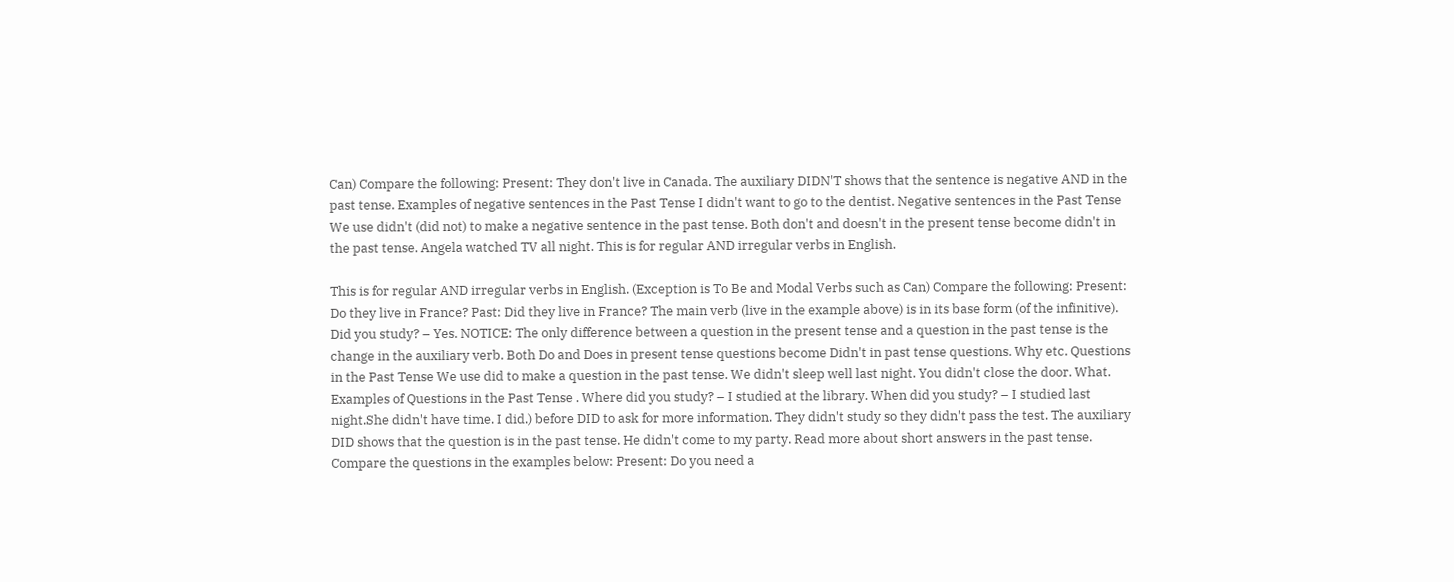Can) Compare the following: Present: They don't live in Canada. The auxiliary DIDN'T shows that the sentence is negative AND in the past tense. Examples of negative sentences in the Past Tense I didn't want to go to the dentist. Negative sentences in the Past Tense We use didn't (did not) to make a negative sentence in the past tense. Both don't and doesn't in the present tense become didn't in the past tense. Angela watched TV all night. This is for regular AND irregular verbs in English.

This is for regular AND irregular verbs in English. (Exception is To Be and Modal Verbs such as Can) Compare the following: Present: Do they live in France? Past: Did they live in France? The main verb (live in the example above) is in its base form (of the infinitive). Did you study? – Yes. NOTICE: The only difference between a question in the present tense and a question in the past tense is the change in the auxiliary verb. Both Do and Does in present tense questions become Didn't in past tense questions. Why etc. Questions in the Past Tense We use did to make a question in the past tense. We didn't sleep well last night. You didn't close the door. What. Examples of Questions in the Past Tense . Where did you study? – I studied at the library. When did you study? – I studied last night.She didn't have time. I did.) before DID to ask for more information. They didn't study so they didn't pass the test. The auxiliary DID shows that the question is in the past tense. He didn't come to my party. Read more about short answers in the past tense. Compare the questions in the examples below: Present: Do you need a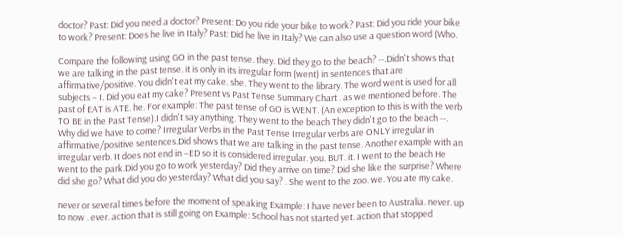doctor? Past: Did you need a doctor? Present: Do you ride your bike to work? Past: Did you ride your bike to work? Present: Does he live in Italy? Past: Did he live in Italy? We can also use a question word (Who.

Compare the following using GO in the past tense. they. Did they go to the beach? --.Didn't shows that we are talking in the past tense. it is only in its irregular form (went) in sentences that are affirmative/positive. You didn't eat my cake. she. They went to the library. The word went is used for all subjects – I. Did you eat my cake? Present vs Past Tense Summary Chart . as we mentioned before. The past of EAT is ATE. he. For example: The past tense of GO is WENT. (An exception to this is with the verb TO BE in the Past Tense).I didn't say anything. They went to the beach They didn't go to the beach --. Why did we have to come? Irregular Verbs in the Past Tense Irregular verbs are ONLY irregular in affirmative/positive sentences.Did shows that we are talking in the past tense. Another example with an irregular verb. It does not end in –ED so it is considered irregular. you. BUT. it. I went to the beach He went to the park.Did you go to work yesterday? Did they arrive on time? Did she like the surprise? Where did she go? What did you do yesterday? What did you say? . She went to the zoo. we. You ate my cake.

never or several times before the moment of speaking Example: I have never been to Australia. never. up to now . ever. action that is still going on Example: School has not started yet. action that stopped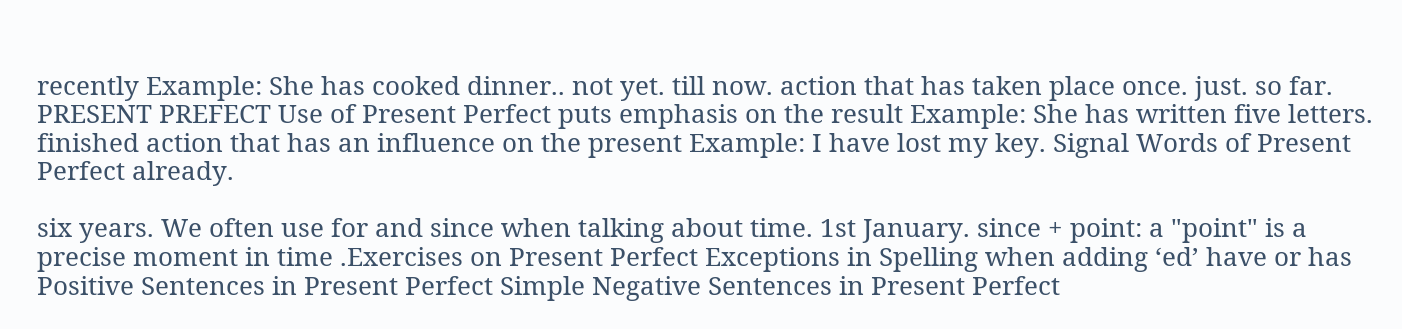recently Example: She has cooked dinner.. not yet. till now. action that has taken place once. just. so far. PRESENT PREFECT Use of Present Perfect puts emphasis on the result Example: She has written five letters. finished action that has an influence on the present Example: I have lost my key. Signal Words of Present Perfect already.

six years. We often use for and since when talking about time. 1st January. since + point: a "point" is a precise moment in time .Exercises on Present Perfect Exceptions in Spelling when adding ‘ed’ have or has Positive Sentences in Present Perfect Simple Negative Sentences in Present Perfect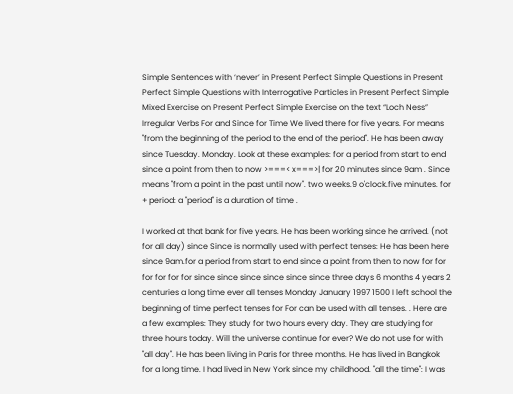Simple Sentences with ‘never’ in Present Perfect Simple Questions in Present Perfect Simple Questions with Interrogative Particles in Present Perfect Simple Mixed Exercise on Present Perfect Simple Exercise on the text “Loch Ness” Irregular Verbs For and Since for Time We lived there for five years. For means "from the beginning of the period to the end of the period". He has been away since Tuesday. Monday. Look at these examples: for a period from start to end since a point from then to now >===< x===>| for 20 minutes since 9am . Since means "from a point in the past until now". two weeks.9 o'clock.five minutes. for + period: a "period" is a duration of time .

I worked at that bank for five years. He has been working since he arrived. (not for all day) since Since is normally used with perfect tenses: He has been here since 9am.for a period from start to end since a point from then to now for for for for for for since since since since since since three days 6 months 4 years 2 centuries a long time ever all tenses Monday January 1997 1500 I left school the beginning of time perfect tenses for For can be used with all tenses. . Here are a few examples: They study for two hours every day. They are studying for three hours today. Will the universe continue for ever? We do not use for with "all day". He has been living in Paris for three months. He has lived in Bangkok for a long time. I had lived in New York since my childhood. "all the time": I was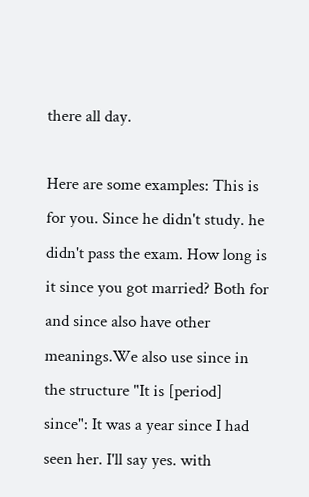there all day.

Here are some examples: This is for you. Since he didn't study. he didn't pass the exam. How long is it since you got married? Both for and since also have other meanings.We also use since in the structure "It is [period] since": It was a year since I had seen her. I'll say yes. with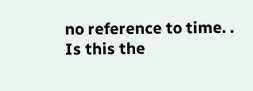no reference to time. . Is this the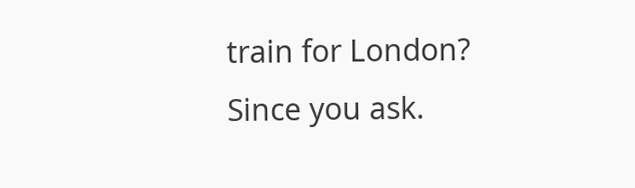train for London? Since you ask.